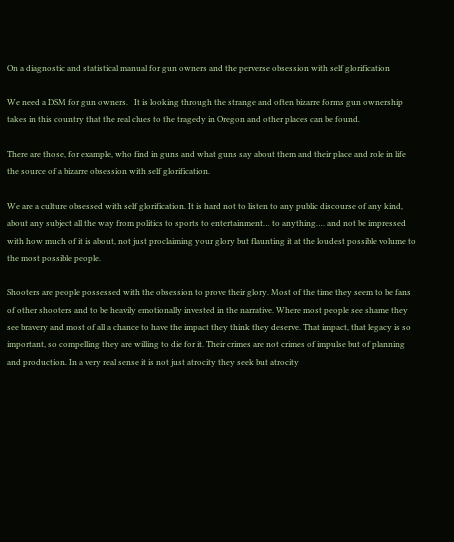On a diagnostic and statistical manual for gun owners and the perverse obsession with self glorification

We need a DSM for gun owners.   It is looking through the strange and often bizarre forms gun ownership takes in this country that the real clues to the tragedy in Oregon and other places can be found.

There are those, for example, who find in guns and what guns say about them and their place and role in life the source of a bizarre obsession with self glorification.

We are a culture obsessed with self glorification. It is hard not to listen to any public discourse of any kind, about any subject all the way from politics to sports to entertainment… to anything…. and not be impressed with how much of it is about, not just proclaiming your glory but flaunting it at the loudest possible volume to the most possible people.

Shooters are people possessed with the obsession to prove their glory. Most of the time they seem to be fans of other shooters and to be heavily emotionally invested in the narrative. Where most people see shame they see bravery and most of all a chance to have the impact they think they deserve. That impact, that legacy is so important, so compelling they are willing to die for it. Their crimes are not crimes of impulse but of planning and production. In a very real sense it is not just atrocity they seek but atrocity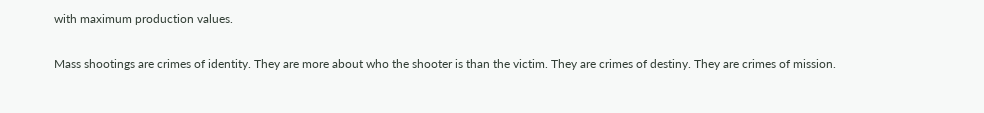with maximum production values.

Mass shootings are crimes of identity. They are more about who the shooter is than the victim. They are crimes of destiny. They are crimes of mission.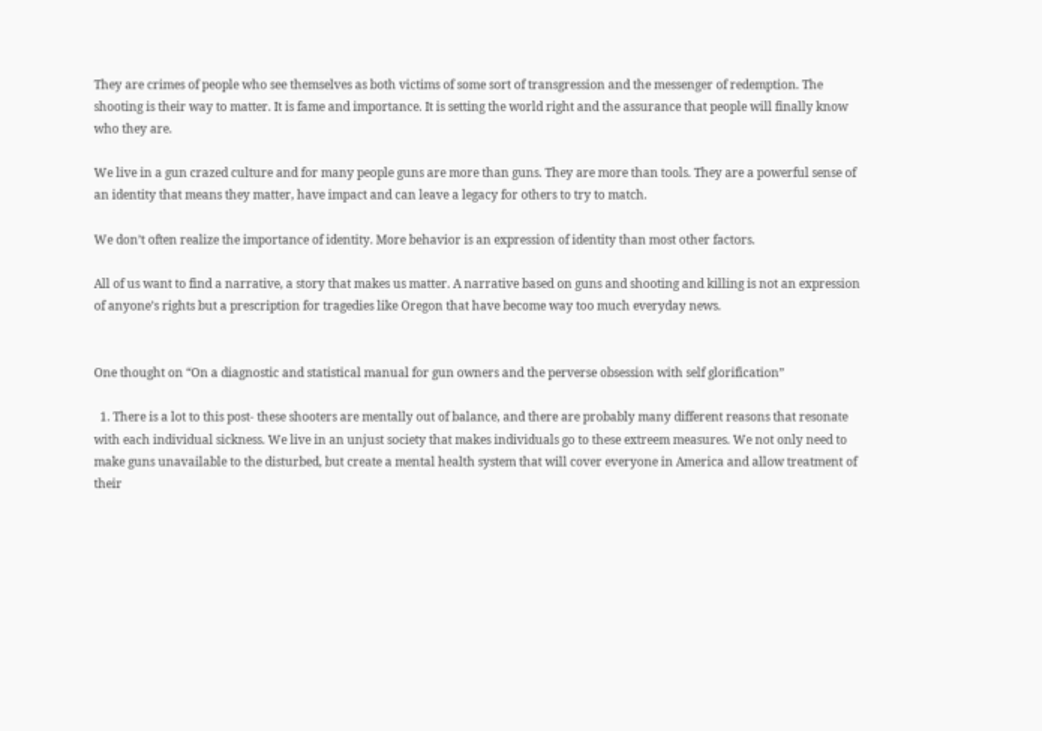They are crimes of people who see themselves as both victims of some sort of transgression and the messenger of redemption. The shooting is their way to matter. It is fame and importance. It is setting the world right and the assurance that people will finally know who they are.

We live in a gun crazed culture and for many people guns are more than guns. They are more than tools. They are a powerful sense of an identity that means they matter, have impact and can leave a legacy for others to try to match.

We don’t often realize the importance of identity. More behavior is an expression of identity than most other factors.

All of us want to find a narrative, a story that makes us matter. A narrative based on guns and shooting and killing is not an expression of anyone’s rights but a prescription for tragedies like Oregon that have become way too much everyday news.


One thought on “On a diagnostic and statistical manual for gun owners and the perverse obsession with self glorification”

  1. There is a lot to this post- these shooters are mentally out of balance, and there are probably many different reasons that resonate with each individual sickness. We live in an unjust society that makes individuals go to these extreem measures. We not only need to make guns unavailable to the disturbed, but create a mental health system that will cover everyone in America and allow treatment of their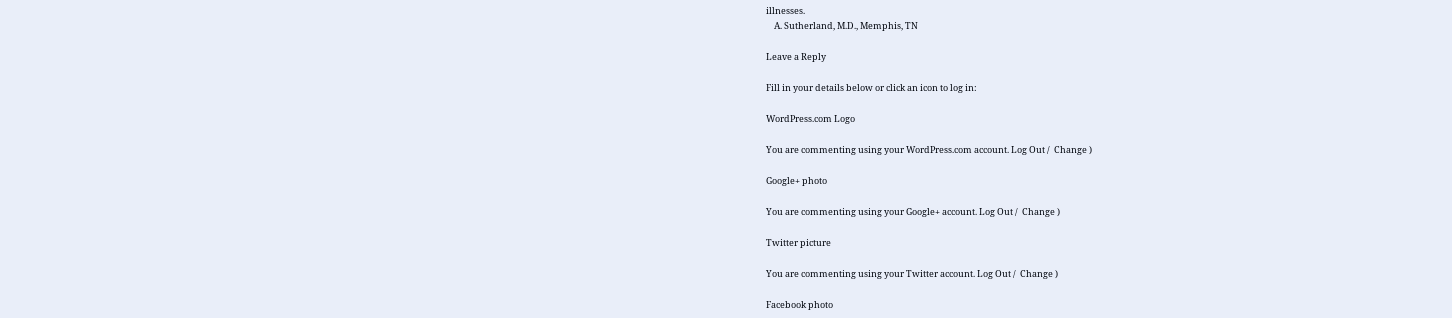illnesses.
    A. Sutherland, M.D., Memphis, TN

Leave a Reply

Fill in your details below or click an icon to log in:

WordPress.com Logo

You are commenting using your WordPress.com account. Log Out /  Change )

Google+ photo

You are commenting using your Google+ account. Log Out /  Change )

Twitter picture

You are commenting using your Twitter account. Log Out /  Change )

Facebook photo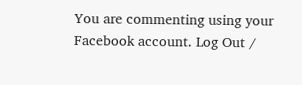You are commenting using your Facebook account. Log Out /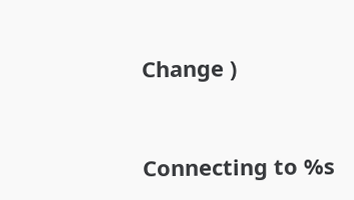Change )


Connecting to %s